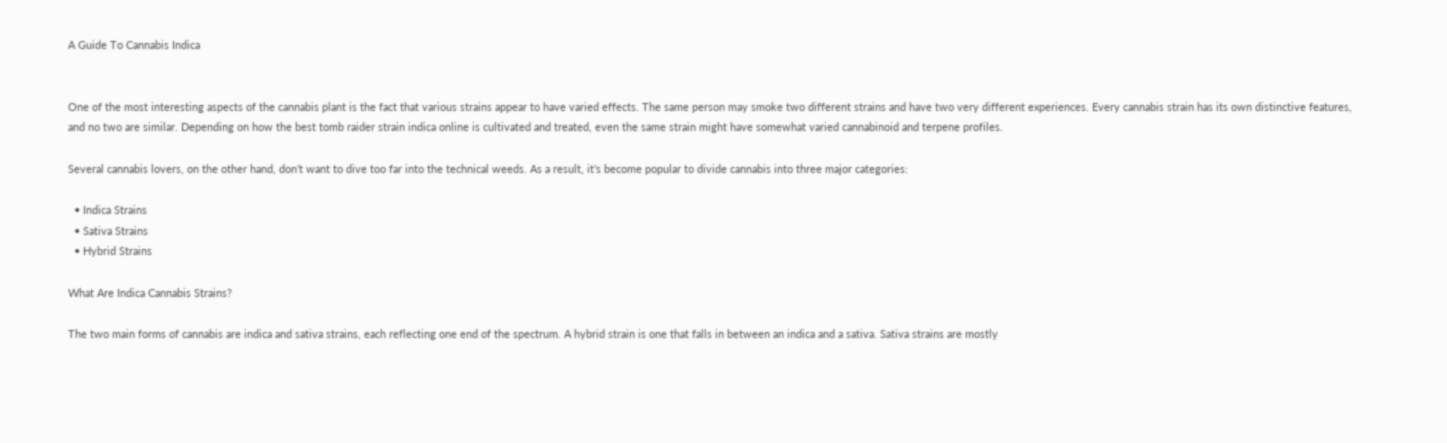A Guide To Cannabis Indica


One of the most interesting aspects of the cannabis plant is the fact that various strains appear to have varied effects. The same person may smoke two different strains and have two very different experiences. Every cannabis strain has its own distinctive features, and no two are similar. Depending on how the best tomb raider strain indica online is cultivated and treated, even the same strain might have somewhat varied cannabinoid and terpene profiles.

Several cannabis lovers, on the other hand, don’t want to dive too far into the technical weeds. As a result, it’s become popular to divide cannabis into three major categories:

  • Indica Strains
  • Sativa Strains
  • Hybrid Strains

What Are Indica Cannabis Strains?

The two main forms of cannabis are indica and sativa strains, each reflecting one end of the spectrum. A hybrid strain is one that falls in between an indica and a sativa. Sativa strains are mostly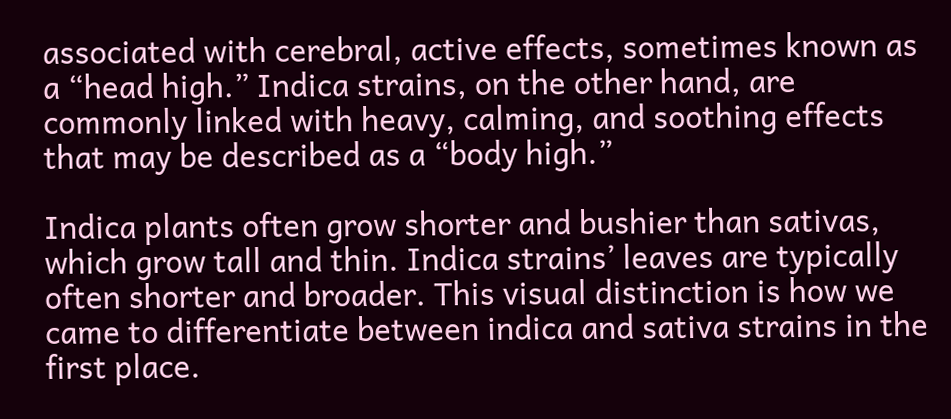associated with cerebral, active effects, sometimes known as a “head high.” Indica strains, on the other hand, are commonly linked with heavy, calming, and soothing effects that may be described as a “body high.”

Indica plants often grow shorter and bushier than sativas, which grow tall and thin. Indica strains’ leaves are typically often shorter and broader. This visual distinction is how we came to differentiate between indica and sativa strains in the first place.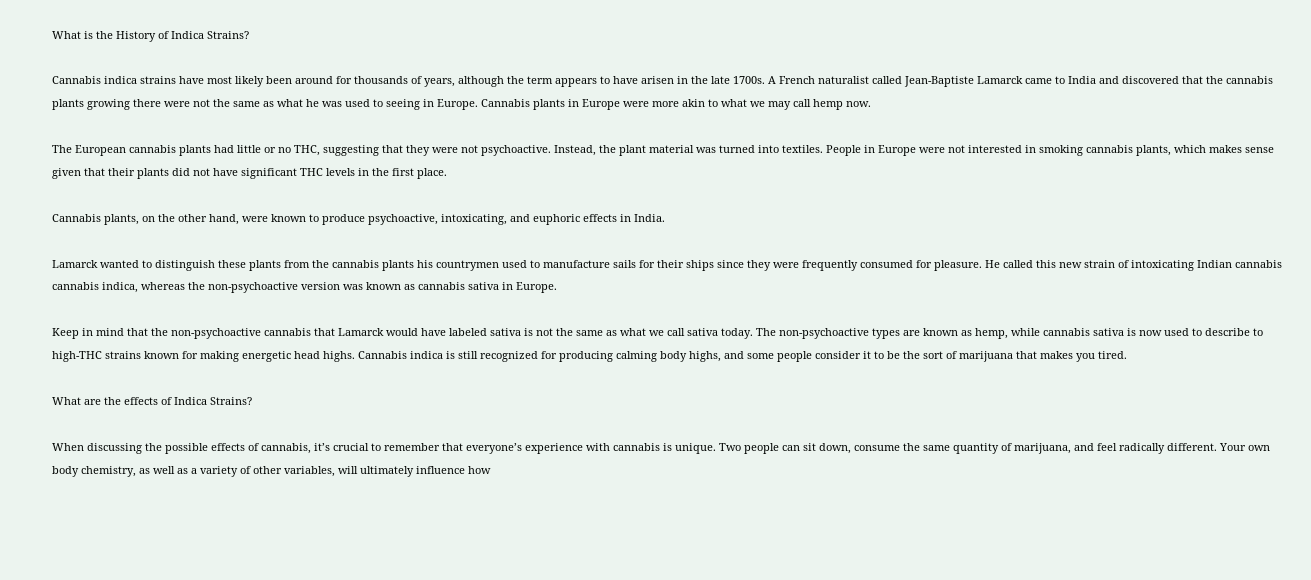What is the History of Indica Strains?

Cannabis indica strains have most likely been around for thousands of years, although the term appears to have arisen in the late 1700s. A French naturalist called Jean-Baptiste Lamarck came to India and discovered that the cannabis plants growing there were not the same as what he was used to seeing in Europe. Cannabis plants in Europe were more akin to what we may call hemp now.

The European cannabis plants had little or no THC, suggesting that they were not psychoactive. Instead, the plant material was turned into textiles. People in Europe were not interested in smoking cannabis plants, which makes sense given that their plants did not have significant THC levels in the first place.

Cannabis plants, on the other hand, were known to produce psychoactive, intoxicating, and euphoric effects in India.

Lamarck wanted to distinguish these plants from the cannabis plants his countrymen used to manufacture sails for their ships since they were frequently consumed for pleasure. He called this new strain of intoxicating Indian cannabis cannabis indica, whereas the non-psychoactive version was known as cannabis sativa in Europe.

Keep in mind that the non-psychoactive cannabis that Lamarck would have labeled sativa is not the same as what we call sativa today. The non-psychoactive types are known as hemp, while cannabis sativa is now used to describe to high-THC strains known for making energetic head highs. Cannabis indica is still recognized for producing calming body highs, and some people consider it to be the sort of marijuana that makes you tired.

What are the effects of Indica Strains?

When discussing the possible effects of cannabis, it’s crucial to remember that everyone’s experience with cannabis is unique. Two people can sit down, consume the same quantity of marijuana, and feel radically different. Your own body chemistry, as well as a variety of other variables, will ultimately influence how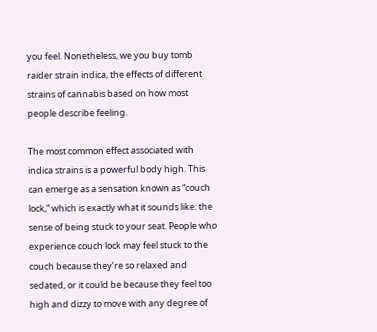you feel. Nonetheless, we you buy tomb raider strain indica, the effects of different strains of cannabis based on how most people describe feeling.

The most common effect associated with indica strains is a powerful body high. This can emerge as a sensation known as “couch lock,” which is exactly what it sounds like: the sense of being stuck to your seat. People who experience couch lock may feel stuck to the couch because they’re so relaxed and sedated, or it could be because they feel too high and dizzy to move with any degree of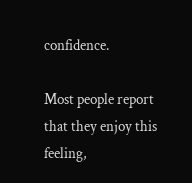confidence.

Most people report that they enjoy this feeling,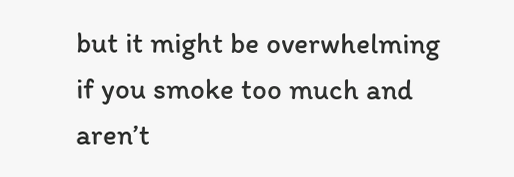but it might be overwhelming if you smoke too much and aren’t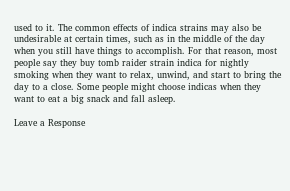used to it. The common effects of indica strains may also be undesirable at certain times, such as in the middle of the day when you still have things to accomplish. For that reason, most people say they buy tomb raider strain indica for nightly smoking when they want to relax, unwind, and start to bring the day to a close. Some people might choose indicas when they want to eat a big snack and fall asleep.

Leave a Response